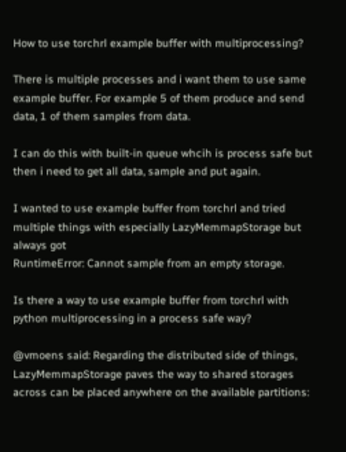How to use torchrl example buffer with multiprocessing?

There is multiple processes and i want them to use same example buffer. For example 5 of them produce and send data, 1 of them samples from data.

I can do this with built-in queue whcih is process safe but then i need to get all data, sample and put again.

I wanted to use example buffer from torchrl and tried multiple things with especially LazyMemmapStorage but always got
RuntimeError: Cannot sample from an empty storage.

Is there a way to use example buffer from torchrl with python multiprocessing in a process safe way?

@vmoens said: Regarding the distributed side of things, LazyMemmapStorage paves the way to shared storages across can be placed anywhere on the available partitions: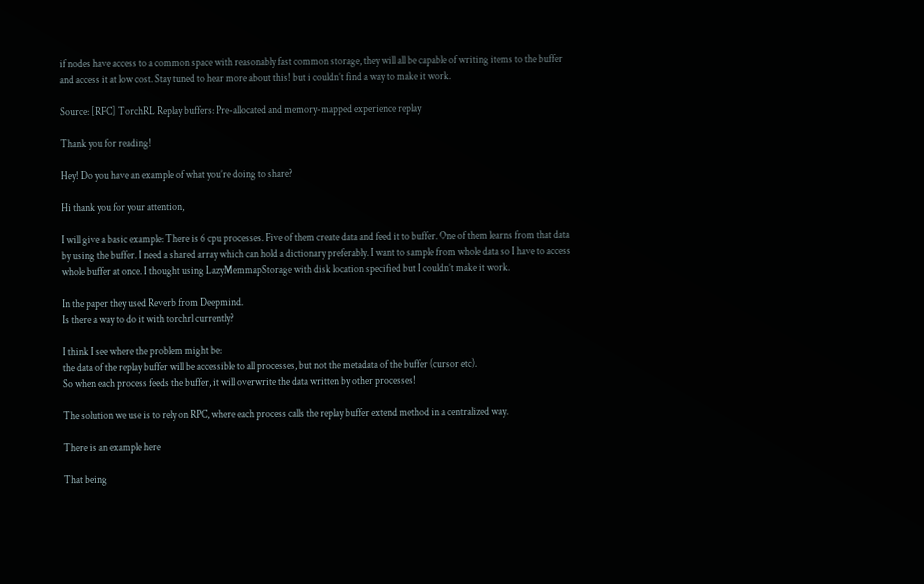if nodes have access to a common space with reasonably fast common storage, they will all be capable of writing items to the buffer and access it at low cost. Stay tuned to hear more about this! but i couldn’t find a way to make it work.

Source: [RFC] TorchRL Replay buffers: Pre-allocated and memory-mapped experience replay

Thank you for reading!

Hey! Do you have an example of what you’re doing to share?

Hi thank you for your attention,

I will give a basic example: There is 6 cpu processes. Five of them create data and feed it to buffer. One of them learns from that data by using the buffer. I need a shared array which can hold a dictionary preferably. I want to sample from whole data so I have to access whole buffer at once. I thought using LazyMemmapStorage with disk location specified but I couldn’t make it work.

In the paper they used Reverb from Deepmind.
Is there a way to do it with torchrl currently?

I think I see where the problem might be:
the data of the replay buffer will be accessible to all processes, but not the metadata of the buffer (cursor etc).
So when each process feeds the buffer, it will overwrite the data written by other processes!

The solution we use is to rely on RPC, where each process calls the replay buffer extend method in a centralized way.

There is an example here

That being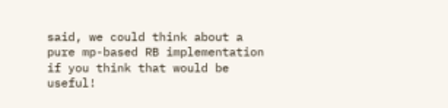said, we could think about a pure mp-based RB implementation if you think that would be useful!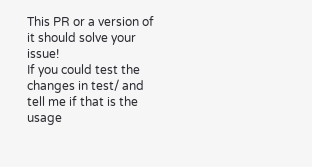This PR or a version of it should solve your issue!
If you could test the changes in test/ and tell me if that is the usage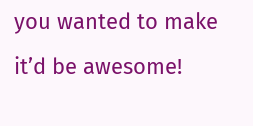you wanted to make it’d be awesome!